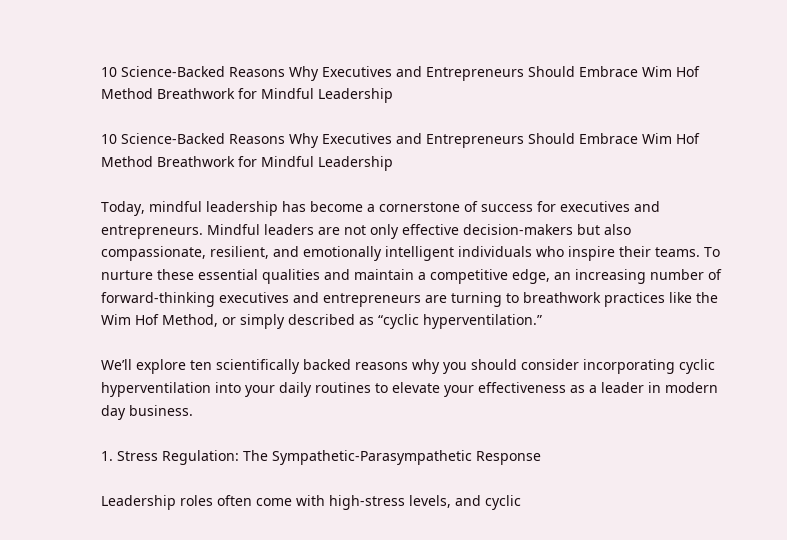10 Science-Backed Reasons Why Executives and Entrepreneurs Should Embrace Wim Hof Method Breathwork for Mindful Leadership

10 Science-Backed Reasons Why Executives and Entrepreneurs Should Embrace Wim Hof Method Breathwork for Mindful Leadership

Today, mindful leadership has become a cornerstone of success for executives and entrepreneurs. Mindful leaders are not only effective decision-makers but also compassionate, resilient, and emotionally intelligent individuals who inspire their teams. To nurture these essential qualities and maintain a competitive edge, an increasing number of forward-thinking executives and entrepreneurs are turning to breathwork practices like the Wim Hof Method, or simply described as “cyclic hyperventilation.”

We’ll explore ten scientifically backed reasons why you should consider incorporating cyclic hyperventilation into your daily routines to elevate your effectiveness as a leader in modern day business.

1. Stress Regulation: The Sympathetic-Parasympathetic Response

Leadership roles often come with high-stress levels, and cyclic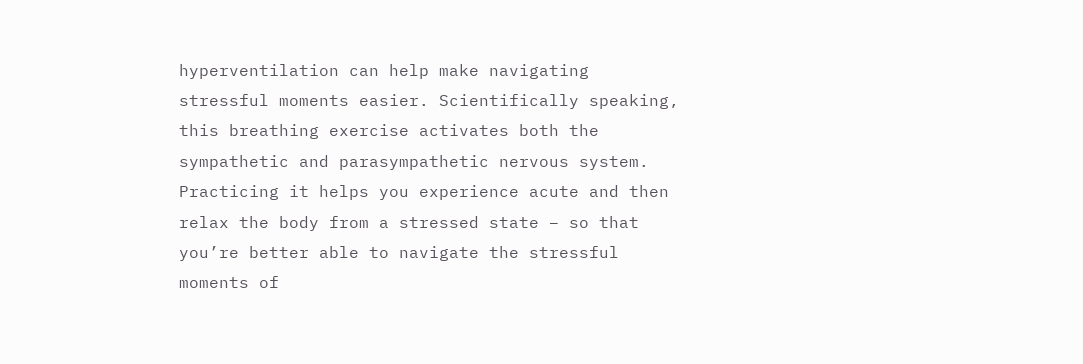hyperventilation can help make navigating stressful moments easier. Scientifically speaking, this breathing exercise activates both the sympathetic and parasympathetic nervous system. Practicing it helps you experience acute and then relax the body from a stressed state – so that you’re better able to navigate the stressful moments of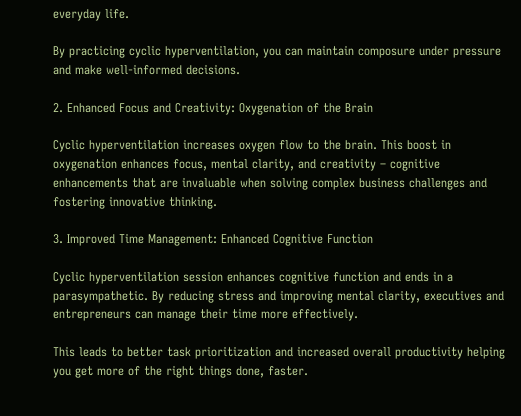everyday life.

By practicing cyclic hyperventilation, you can maintain composure under pressure and make well-informed decisions.

2. Enhanced Focus and Creativity: Oxygenation of the Brain

Cyclic hyperventilation increases oxygen flow to the brain. This boost in oxygenation enhances focus, mental clarity, and creativity – cognitive enhancements that are invaluable when solving complex business challenges and fostering innovative thinking.

3. Improved Time Management: Enhanced Cognitive Function

Cyclic hyperventilation session enhances cognitive function and ends in a parasympathetic. By reducing stress and improving mental clarity, executives and entrepreneurs can manage their time more effectively.

This leads to better task prioritization and increased overall productivity helping you get more of the right things done, faster.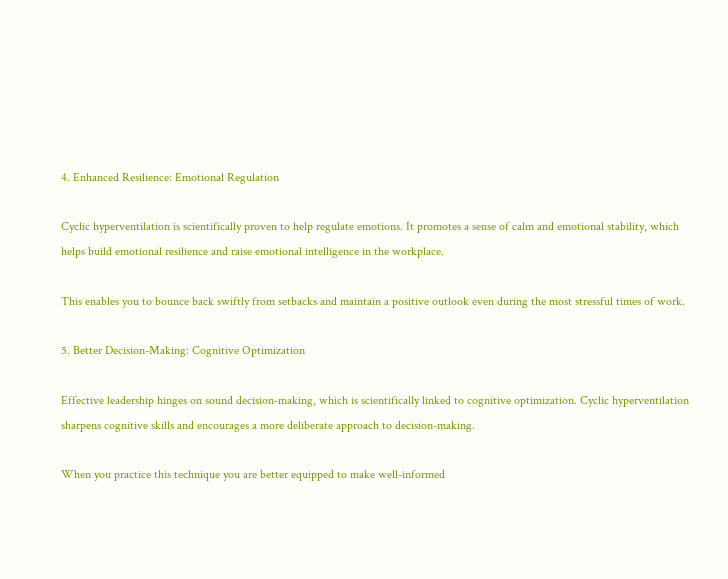4. Enhanced Resilience: Emotional Regulation

Cyclic hyperventilation is scientifically proven to help regulate emotions. It promotes a sense of calm and emotional stability, which helps build emotional resilience and raise emotional intelligence in the workplace.

This enables you to bounce back swiftly from setbacks and maintain a positive outlook even during the most stressful times of work.

5. Better Decision-Making: Cognitive Optimization

Effective leadership hinges on sound decision-making, which is scientifically linked to cognitive optimization. Cyclic hyperventilation sharpens cognitive skills and encourages a more deliberate approach to decision-making.

When you practice this technique you are better equipped to make well-informed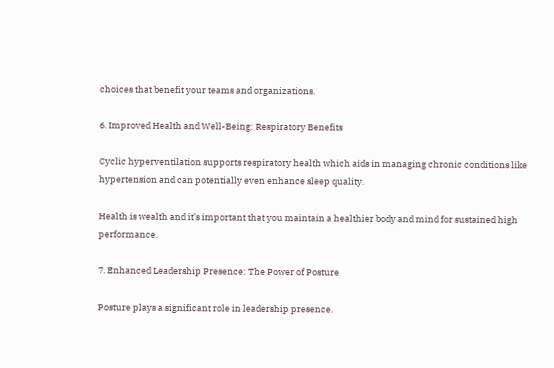choices that benefit your teams and organizations.

6. Improved Health and Well-Being: Respiratory Benefits

Cyclic hyperventilation supports respiratory health which aids in managing chronic conditions like hypertension and can potentially even enhance sleep quality.

Health is wealth and it’s important that you maintain a healthier body and mind for sustained high performance.

7. Enhanced Leadership Presence: The Power of Posture

Posture plays a significant role in leadership presence.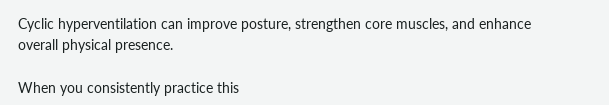Cyclic hyperventilation can improve posture, strengthen core muscles, and enhance overall physical presence.

When you consistently practice this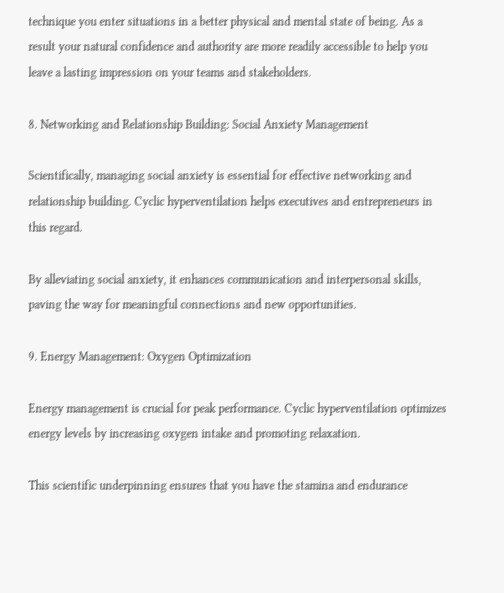technique you enter situations in a better physical and mental state of being. As a result your natural confidence and authority are more readily accessible to help you leave a lasting impression on your teams and stakeholders.

8. Networking and Relationship Building: Social Anxiety Management

Scientifically, managing social anxiety is essential for effective networking and relationship building. Cyclic hyperventilation helps executives and entrepreneurs in this regard.

By alleviating social anxiety, it enhances communication and interpersonal skills, paving the way for meaningful connections and new opportunities.

9. Energy Management: Oxygen Optimization

Energy management is crucial for peak performance. Cyclic hyperventilation optimizes energy levels by increasing oxygen intake and promoting relaxation.

This scientific underpinning ensures that you have the stamina and endurance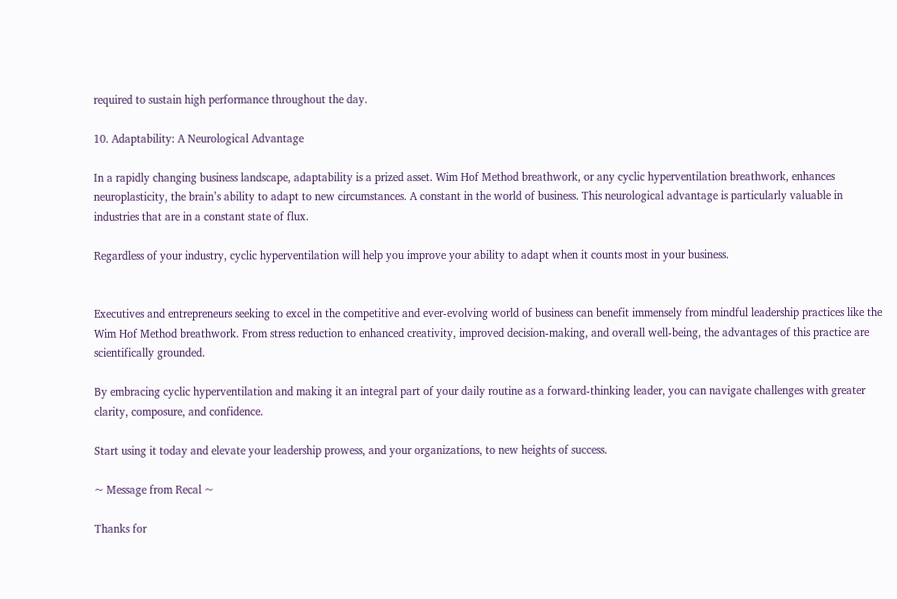required to sustain high performance throughout the day.

10. Adaptability: A Neurological Advantage

In a rapidly changing business landscape, adaptability is a prized asset. Wim Hof Method breathwork, or any cyclic hyperventilation breathwork, enhances neuroplasticity, the brain’s ability to adapt to new circumstances. A constant in the world of business. This neurological advantage is particularly valuable in industries that are in a constant state of flux.

Regardless of your industry, cyclic hyperventilation will help you improve your ability to adapt when it counts most in your business.


Executives and entrepreneurs seeking to excel in the competitive and ever-evolving world of business can benefit immensely from mindful leadership practices like the Wim Hof Method breathwork. From stress reduction to enhanced creativity, improved decision-making, and overall well-being, the advantages of this practice are scientifically grounded.

By embracing cyclic hyperventilation and making it an integral part of your daily routine as a forward-thinking leader, you can navigate challenges with greater clarity, composure, and confidence.

Start using it today and elevate your leadership prowess, and your organizations, to new heights of success.

~ Message from Recal ~

Thanks for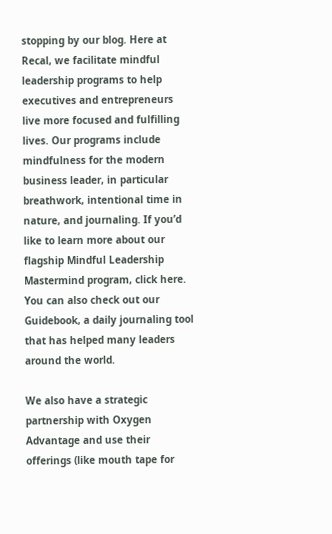stopping by our blog. Here at Recal, we facilitate mindful leadership programs to help executives and entrepreneurs live more focused and fulfilling lives. Our programs include mindfulness for the modern business leader, in particular breathwork, intentional time in nature, and journaling. If you’d like to learn more about our flagship Mindful Leadership Mastermind program, click here. You can also check out our Guidebook, a daily journaling tool that has helped many leaders around the world.

We also have a strategic partnership with Oxygen Advantage and use their offerings (like mouth tape for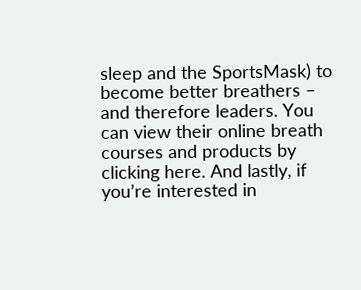sleep and the SportsMask) to become better breathers – and therefore leaders. You can view their online breath courses and products by clicking here. And lastly, if you’re interested in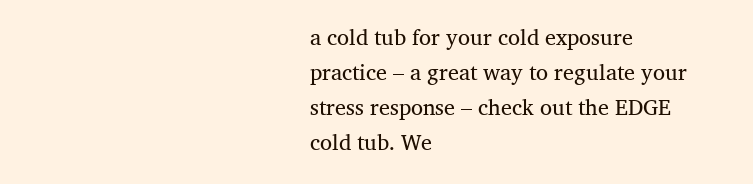a cold tub for your cold exposure practice – a great way to regulate your stress response – check out the EDGE cold tub. We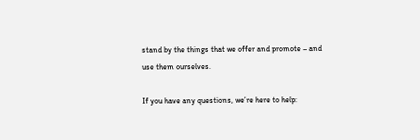stand by the things that we offer and promote – and use them ourselves.

If you have any questions, we’re here to help: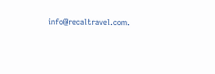info@recaltravel.com.